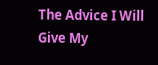The Advice I Will Give My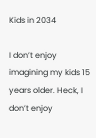Kids in 2034

I don’t enjoy imagining my kids 15 years older. Heck, I don’t enjoy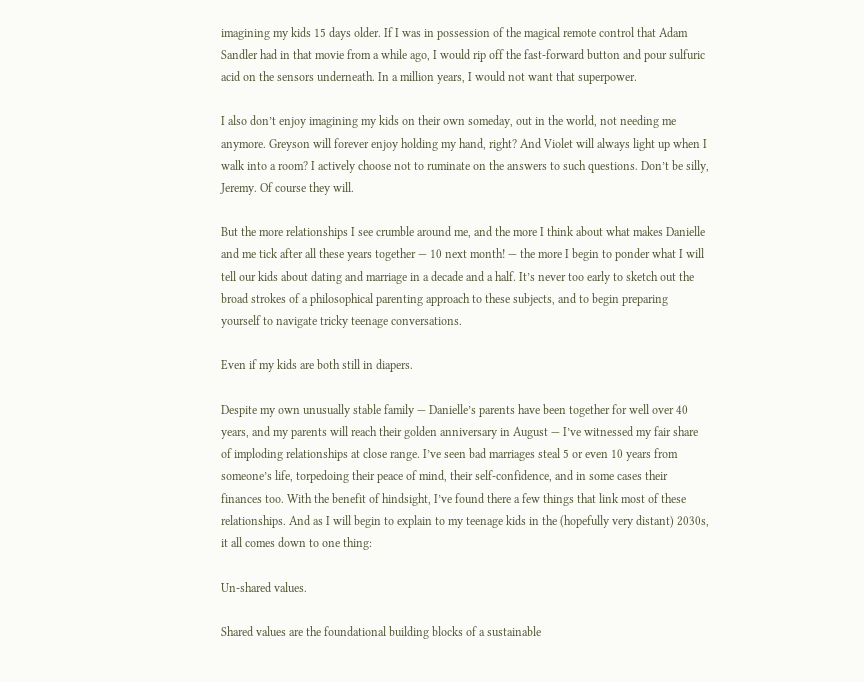imagining my kids 15 days older. If I was in possession of the magical remote control that Adam Sandler had in that movie from a while ago, I would rip off the fast-forward button and pour sulfuric acid on the sensors underneath. In a million years, I would not want that superpower.

I also don’t enjoy imagining my kids on their own someday, out in the world, not needing me anymore. Greyson will forever enjoy holding my hand, right? And Violet will always light up when I walk into a room? I actively choose not to ruminate on the answers to such questions. Don’t be silly, Jeremy. Of course they will.

But the more relationships I see crumble around me, and the more I think about what makes Danielle and me tick after all these years together — 10 next month! — the more I begin to ponder what I will tell our kids about dating and marriage in a decade and a half. It’s never too early to sketch out the broad strokes of a philosophical parenting approach to these subjects, and to begin preparing yourself to navigate tricky teenage conversations.

Even if my kids are both still in diapers.

Despite my own unusually stable family — Danielle’s parents have been together for well over 40 years, and my parents will reach their golden anniversary in August — I’ve witnessed my fair share of imploding relationships at close range. I’ve seen bad marriages steal 5 or even 10 years from someone’s life, torpedoing their peace of mind, their self-confidence, and in some cases their finances too. With the benefit of hindsight, I’ve found there a few things that link most of these relationships. And as I will begin to explain to my teenage kids in the (hopefully very distant) 2030s, it all comes down to one thing:

Un-shared values.

Shared values are the foundational building blocks of a sustainable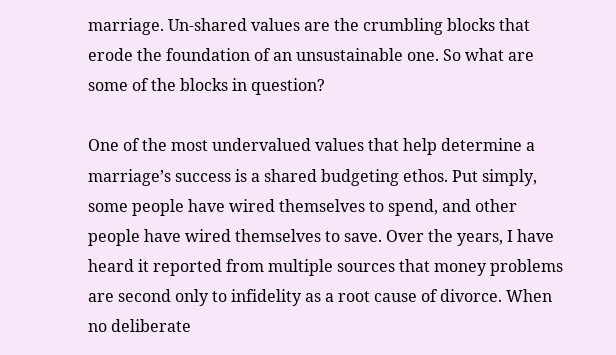marriage. Un-shared values are the crumbling blocks that erode the foundation of an unsustainable one. So what are some of the blocks in question?

One of the most undervalued values that help determine a marriage’s success is a shared budgeting ethos. Put simply, some people have wired themselves to spend, and other people have wired themselves to save. Over the years, I have heard it reported from multiple sources that money problems are second only to infidelity as a root cause of divorce. When no deliberate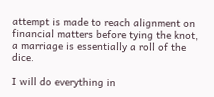attempt is made to reach alignment on financial matters before tying the knot, a marriage is essentially a roll of the dice.

I will do everything in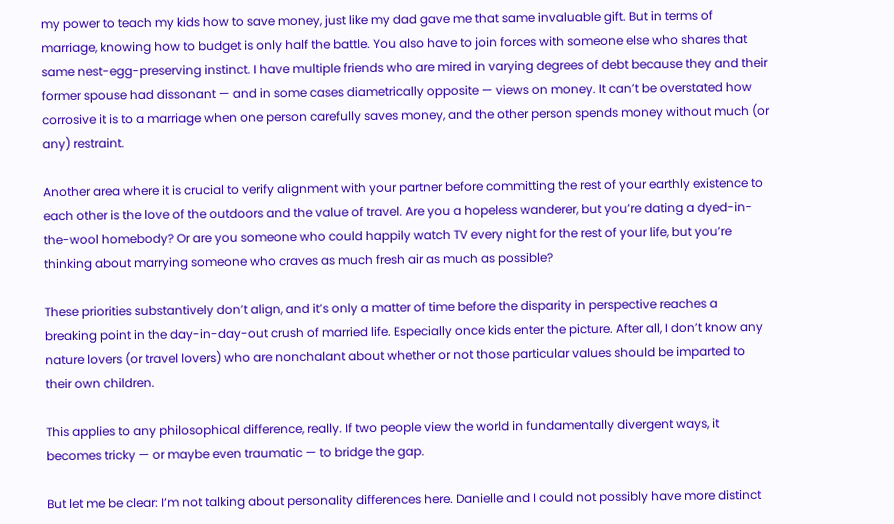my power to teach my kids how to save money, just like my dad gave me that same invaluable gift. But in terms of marriage, knowing how to budget is only half the battle. You also have to join forces with someone else who shares that same nest-egg-preserving instinct. I have multiple friends who are mired in varying degrees of debt because they and their former spouse had dissonant — and in some cases diametrically opposite — views on money. It can’t be overstated how corrosive it is to a marriage when one person carefully saves money, and the other person spends money without much (or any) restraint.

Another area where it is crucial to verify alignment with your partner before committing the rest of your earthly existence to each other is the love of the outdoors and the value of travel. Are you a hopeless wanderer, but you’re dating a dyed-in-the-wool homebody? Or are you someone who could happily watch TV every night for the rest of your life, but you’re thinking about marrying someone who craves as much fresh air as much as possible?

These priorities substantively don’t align, and it’s only a matter of time before the disparity in perspective reaches a breaking point in the day-in-day-out crush of married life. Especially once kids enter the picture. After all, I don’t know any nature lovers (or travel lovers) who are nonchalant about whether or not those particular values should be imparted to their own children.

This applies to any philosophical difference, really. If two people view the world in fundamentally divergent ways, it becomes tricky — or maybe even traumatic — to bridge the gap.

But let me be clear: I’m not talking about personality differences here. Danielle and I could not possibly have more distinct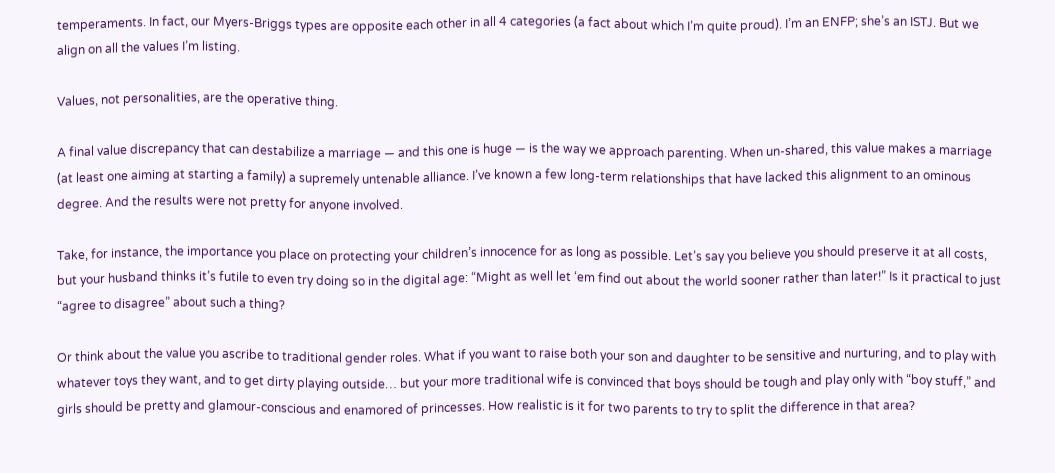temperaments. In fact, our Myers-Briggs types are opposite each other in all 4 categories (a fact about which I’m quite proud). I’m an ENFP; she’s an ISTJ. But we align on all the values I’m listing.

Values, not personalities, are the operative thing.

A final value discrepancy that can destabilize a marriage — and this one is huge — is the way we approach parenting. When un-shared, this value makes a marriage (at least one aiming at starting a family) a supremely untenable alliance. I’ve known a few long-term relationships that have lacked this alignment to an ominous degree. And the results were not pretty for anyone involved.

Take, for instance, the importance you place on protecting your children’s innocence for as long as possible. Let’s say you believe you should preserve it at all costs, but your husband thinks it’s futile to even try doing so in the digital age: “Might as well let ‘em find out about the world sooner rather than later!” Is it practical to just “agree to disagree” about such a thing?

Or think about the value you ascribe to traditional gender roles. What if you want to raise both your son and daughter to be sensitive and nurturing, and to play with whatever toys they want, and to get dirty playing outside… but your more traditional wife is convinced that boys should be tough and play only with “boy stuff,” and girls should be pretty and glamour-conscious and enamored of princesses. How realistic is it for two parents to try to split the difference in that area?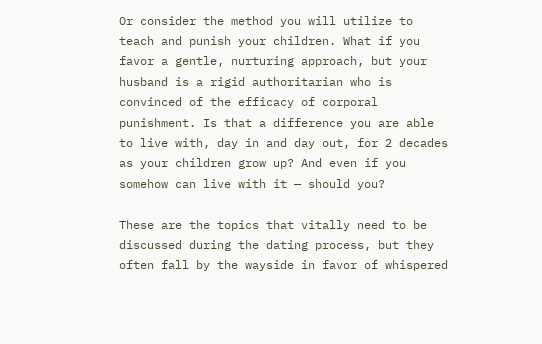Or consider the method you will utilize to teach and punish your children. What if you favor a gentle, nurturing approach, but your husband is a rigid authoritarian who is convinced of the efficacy of corporal punishment. Is that a difference you are able to live with, day in and day out, for 2 decades as your children grow up? And even if you somehow can live with it — should you?

These are the topics that vitally need to be discussed during the dating process, but they often fall by the wayside in favor of whispered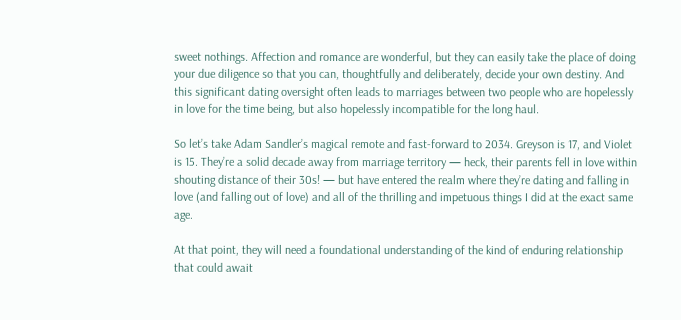sweet nothings. Affection and romance are wonderful, but they can easily take the place of doing your due diligence so that you can, thoughtfully and deliberately, decide your own destiny. And this significant dating oversight often leads to marriages between two people who are hopelessly in love for the time being, but also hopelessly incompatible for the long haul.

So let’s take Adam Sandler’s magical remote and fast-forward to 2034. Greyson is 17, and Violet is 15. They’re a solid decade away from marriage territory — heck, their parents fell in love within shouting distance of their 30s! — but have entered the realm where they’re dating and falling in love (and falling out of love) and all of the thrilling and impetuous things I did at the exact same age.

At that point, they will need a foundational understanding of the kind of enduring relationship that could await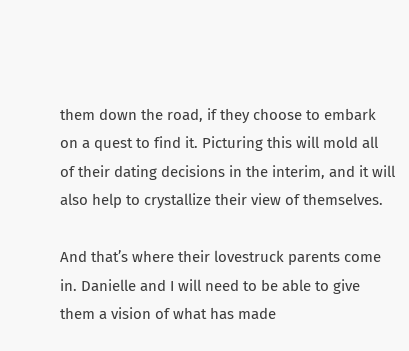them down the road, if they choose to embark on a quest to find it. Picturing this will mold all of their dating decisions in the interim, and it will also help to crystallize their view of themselves.

And that’s where their lovestruck parents come in. Danielle and I will need to be able to give them a vision of what has made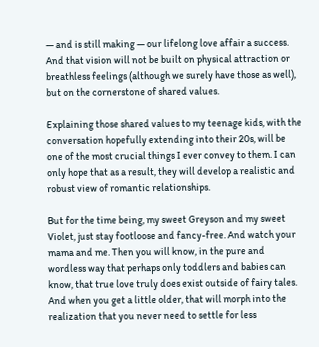— and is still making — our lifelong love affair a success. And that vision will not be built on physical attraction or breathless feelings (although we surely have those as well), but on the cornerstone of shared values.

Explaining those shared values to my teenage kids, with the conversation hopefully extending into their 20s, will be one of the most crucial things I ever convey to them. I can only hope that as a result, they will develop a realistic and robust view of romantic relationships.

But for the time being, my sweet Greyson and my sweet Violet, just stay footloose and fancy-free. And watch your mama and me. Then you will know, in the pure and wordless way that perhaps only toddlers and babies can know, that true love truly does exist outside of fairy tales. And when you get a little older, that will morph into the realization that you never need to settle for less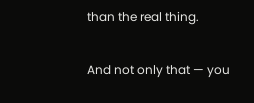than the real thing.

And not only that — you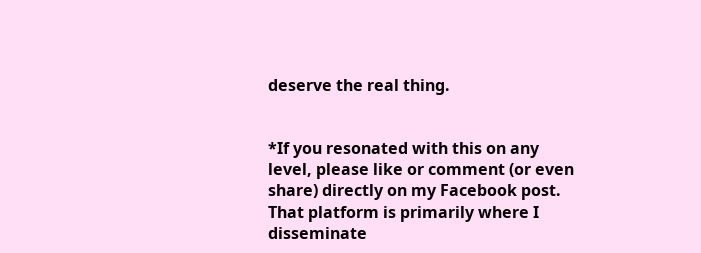deserve the real thing.


*If you resonated with this on any level, please like or comment (or even share) directly on my Facebook post. That platform is primarily where I disseminate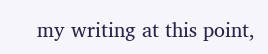my writing at this point,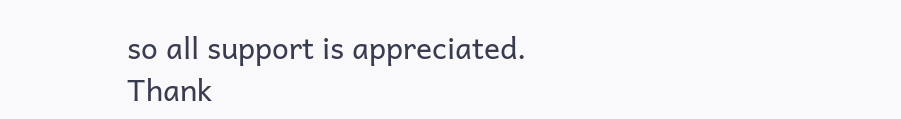so all support is appreciated. Thank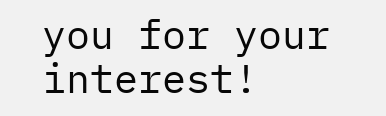you for your interest!